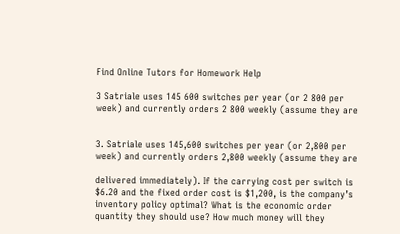Find Online Tutors for Homework Help

3 Satriale uses 145 600 switches per year (or 2 800 per week) and currently orders 2 800 weekly (assume they are


3. Satriale uses 145,600 switches per year (or 2,800 per week) and currently orders 2,800 weekly (assume they are

delivered immediately). If the carrying cost per switch is $6.20 and the fixed order cost is $1,200, is the company’s inventory policy optimal? What is the economic order quantity they should use? How much money will they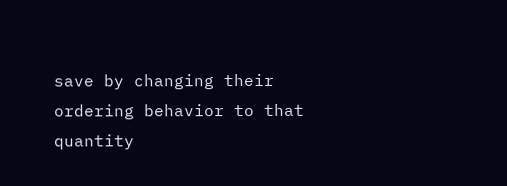save by changing their ordering behavior to that quantity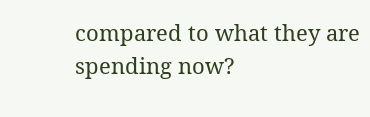compared to what they are spending now?